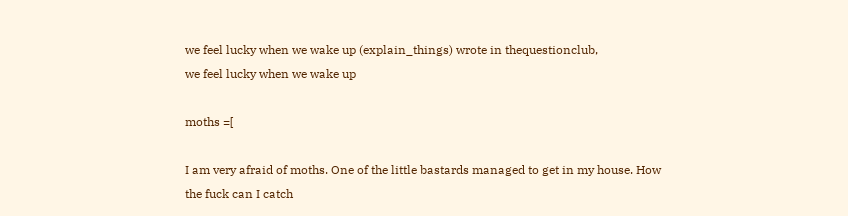we feel lucky when we wake up (explain_things) wrote in thequestionclub,
we feel lucky when we wake up

moths =[

I am very afraid of moths. One of the little bastards managed to get in my house. How the fuck can I catch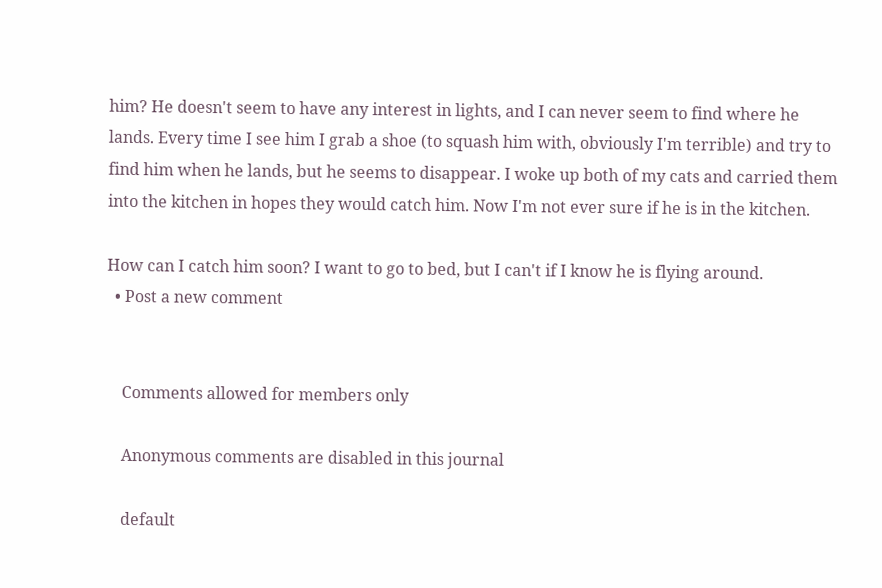him? He doesn't seem to have any interest in lights, and I can never seem to find where he lands. Every time I see him I grab a shoe (to squash him with, obviously I'm terrible) and try to find him when he lands, but he seems to disappear. I woke up both of my cats and carried them into the kitchen in hopes they would catch him. Now I'm not ever sure if he is in the kitchen.

How can I catch him soon? I want to go to bed, but I can't if I know he is flying around.
  • Post a new comment


    Comments allowed for members only

    Anonymous comments are disabled in this journal

    default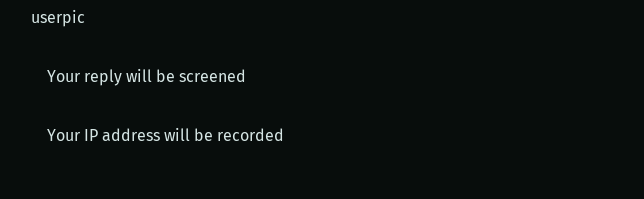userpic

    Your reply will be screened

    Your IP address will be recorded